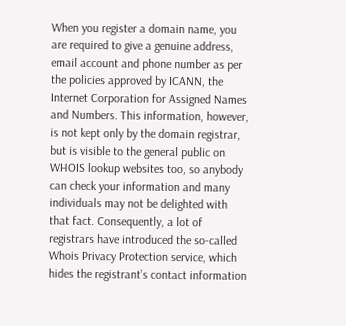When you register a domain name, you are required to give a genuine address, email account and phone number as per the policies approved by ICANN, the Internet Corporation for Assigned Names and Numbers. This information, however, is not kept only by the domain registrar, but is visible to the general public on WHOIS lookup websites too, so anybody can check your information and many individuals may not be delighted with that fact. Consequently, a lot of registrars have introduced the so-called Whois Privacy Protection service, which hides the registrant’s contact information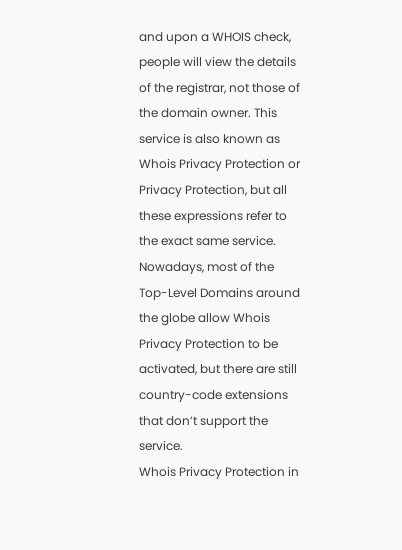and upon a WHOIS check, people will view the details of the registrar, not those of the domain owner. This service is also known as Whois Privacy Protection or Privacy Protection, but all these expressions refer to the exact same service. Nowadays, most of the Top-Level Domains around the globe allow Whois Privacy Protection to be activated, but there are still country-code extensions that don’t support the service.
Whois Privacy Protection in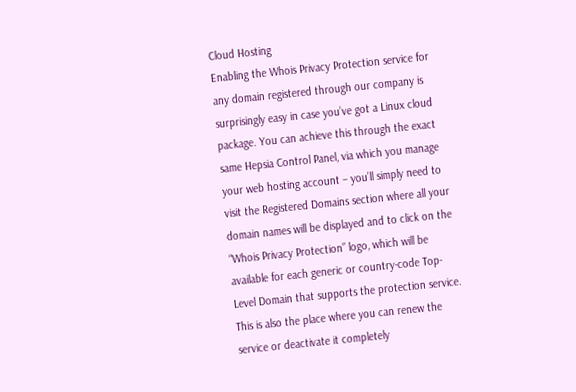Cloud Hosting
Enabling the Whois Privacy Protection service for any domain registered through our company is surprisingly easy in case you’ve got a Linux cloud package. You can achieve this through the exact same Hepsia Control Panel, via which you manage your web hosting account – you’ll simply need to visit the Registered Domains section where all your domain names will be displayed and to click on the “Whois Privacy Protection” logo, which will be available for each generic or country-code Top-Level Domain that supports the protection service. This is also the place where you can renew the service or deactivate it completely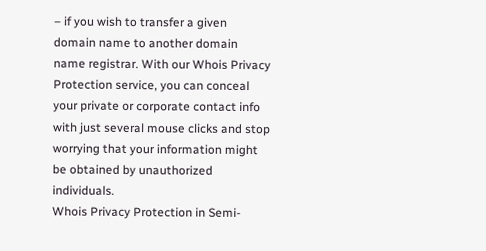– if you wish to transfer a given domain name to another domain name registrar. With our Whois Privacy Protection service, you can conceal your private or corporate contact info with just several mouse clicks and stop worrying that your information might be obtained by unauthorized individuals.
Whois Privacy Protection in Semi-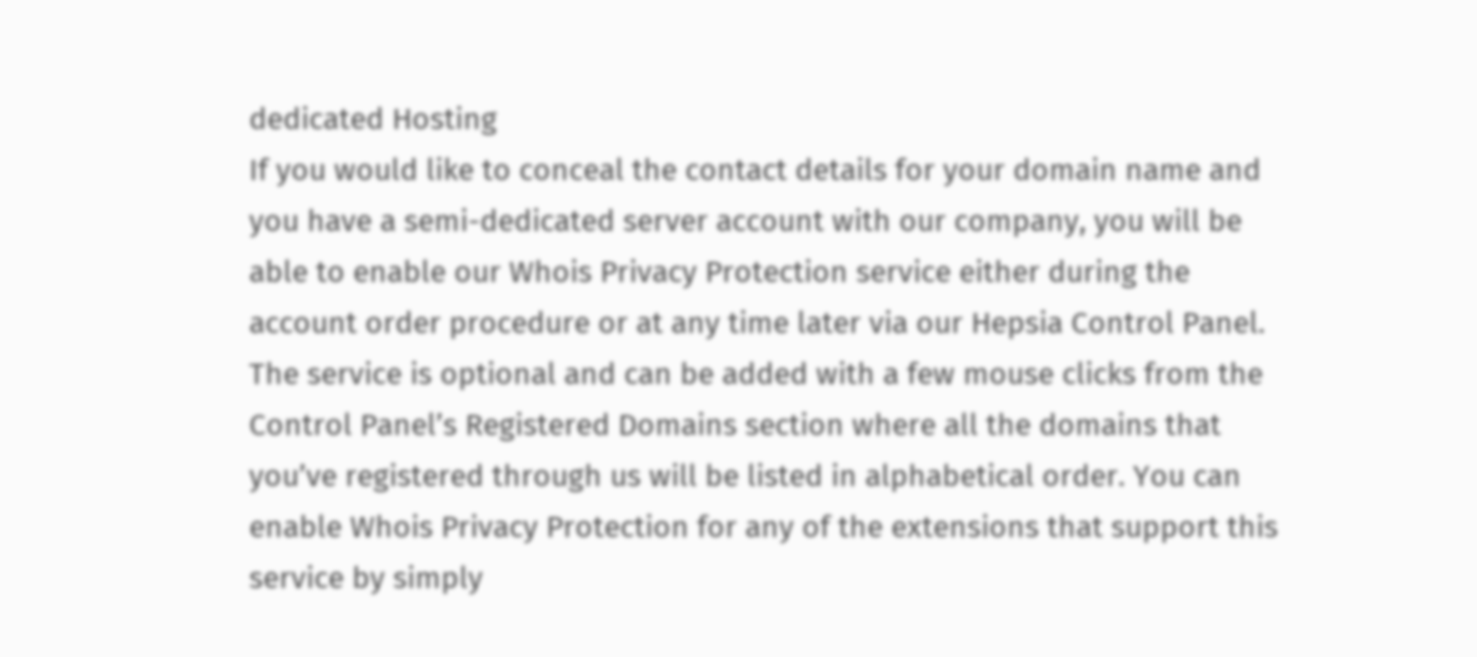dedicated Hosting
If you would like to conceal the contact details for your domain name and you have a semi-dedicated server account with our company, you will be able to enable our Whois Privacy Protection service either during the account order procedure or at any time later via our Hepsia Control Panel. The service is optional and can be added with a few mouse clicks from the Control Panel’s Registered Domains section where all the domains that you’ve registered through us will be listed in alphabetical order. You can enable Whois Privacy Protection for any of the extensions that support this service by simply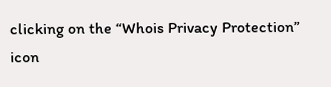clicking on the “Whois Privacy Protection” icon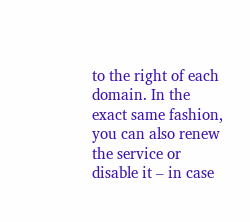to the right of each domain. In the exact same fashion, you can also renew the service or disable it – in case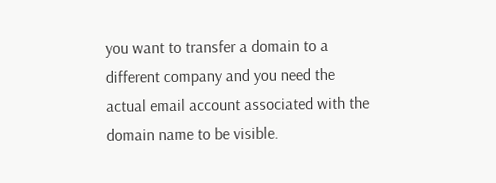you want to transfer a domain to a different company and you need the actual email account associated with the domain name to be visible.